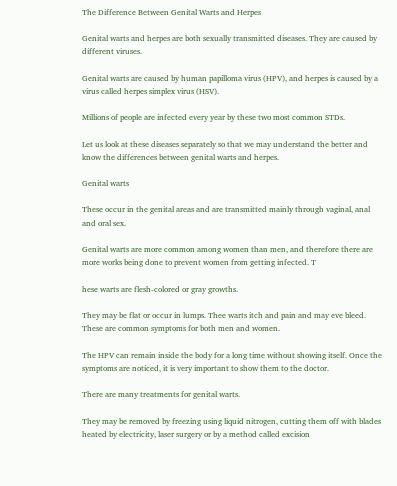The Difference Between Genital Warts and Herpes

Genital warts and herpes are both sexually transmitted diseases. They are caused by different viruses.

Genital warts are caused by human papilloma virus (HPV), and herpes is caused by a virus called herpes simplex virus (HSV).

Millions of people are infected every year by these two most common STDs.

Let us look at these diseases separately so that we may understand the better and know the differences between genital warts and herpes.

Genital warts

These occur in the genital areas and are transmitted mainly through vaginal, anal and oral sex.

Genital warts are more common among women than men, and therefore there are more works being done to prevent women from getting infected. T

hese warts are flesh-colored or gray growths.

They may be flat or occur in lumps. Thee warts itch and pain and may eve bleed. These are common symptoms for both men and women.

The HPV can remain inside the body for a long time without showing itself. Once the symptoms are noticed, it is very important to show them to the doctor.

There are many treatments for genital warts.

They may be removed by freezing using liquid nitrogen, cutting them off with blades heated by electricity, laser surgery or by a method called excision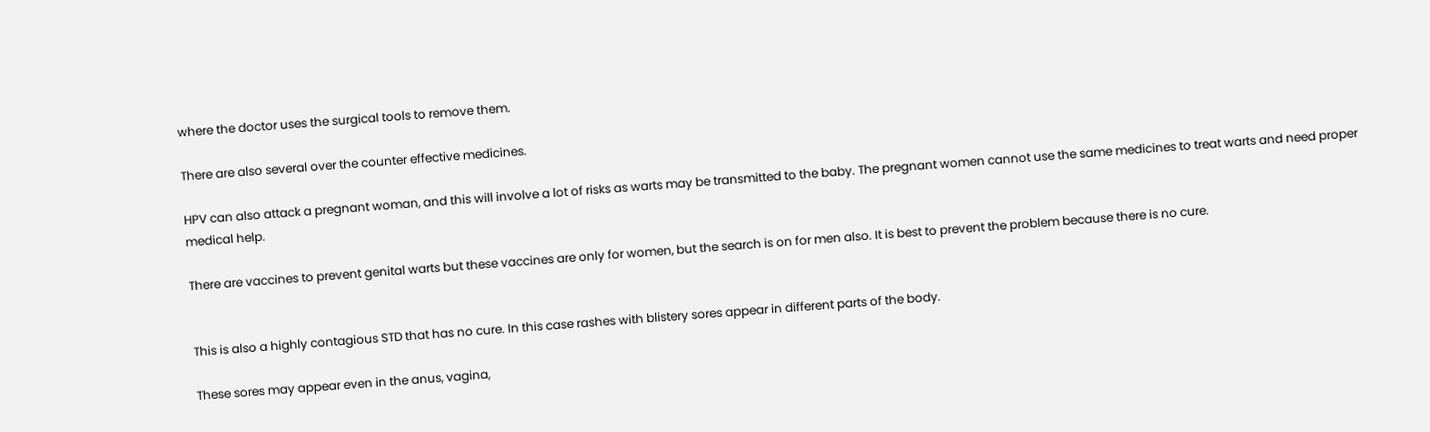where the doctor uses the surgical tools to remove them.

There are also several over the counter effective medicines.

HPV can also attack a pregnant woman, and this will involve a lot of risks as warts may be transmitted to the baby. The pregnant women cannot use the same medicines to treat warts and need proper medical help.

There are vaccines to prevent genital warts but these vaccines are only for women, but the search is on for men also. It is best to prevent the problem because there is no cure.


This is also a highly contagious STD that has no cure. In this case rashes with blistery sores appear in different parts of the body.

These sores may appear even in the anus, vagina,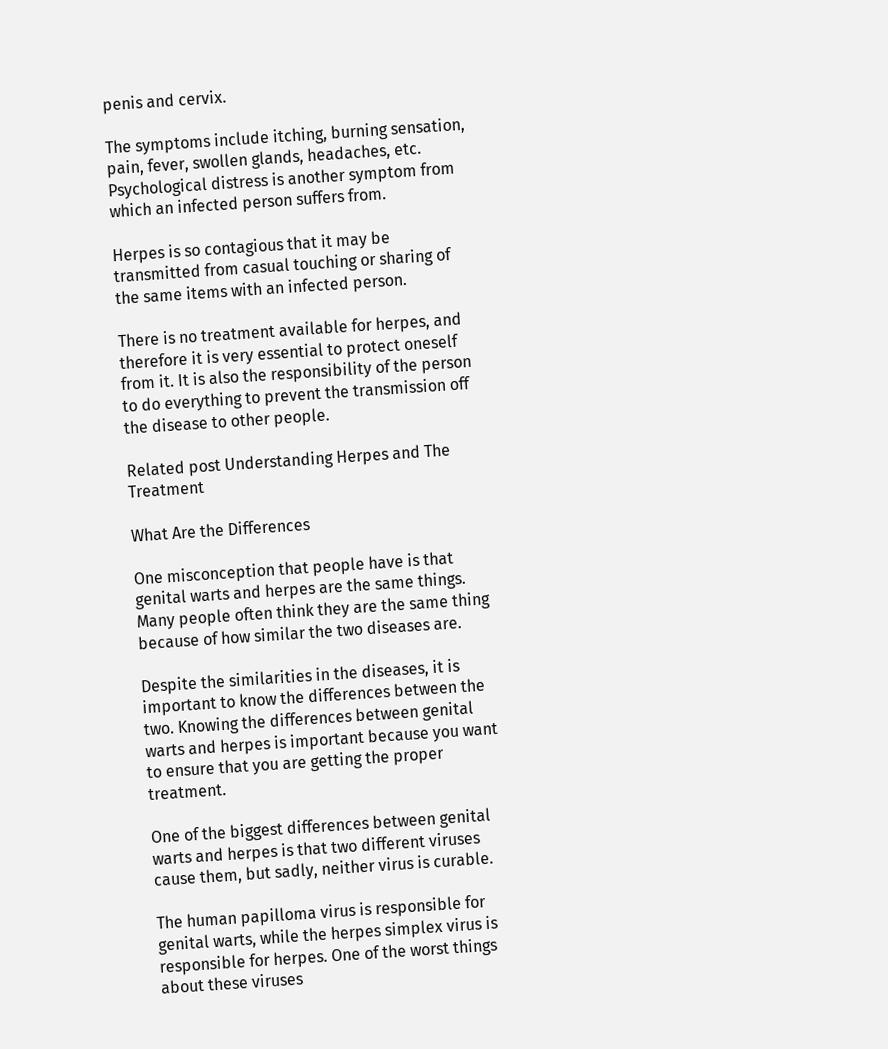penis and cervix.

The symptoms include itching, burning sensation, pain, fever, swollen glands, headaches, etc. Psychological distress is another symptom from which an infected person suffers from.

Herpes is so contagious that it may be transmitted from casual touching or sharing of the same items with an infected person.

There is no treatment available for herpes, and therefore it is very essential to protect oneself from it. It is also the responsibility of the person to do everything to prevent the transmission off the disease to other people.

Related post Understanding Herpes and The Treatment

What Are the Differences

One misconception that people have is that genital warts and herpes are the same things. Many people often think they are the same thing because of how similar the two diseases are.

Despite the similarities in the diseases, it is important to know the differences between the two. Knowing the differences between genital warts and herpes is important because you want to ensure that you are getting the proper treatment.

One of the biggest differences between genital warts and herpes is that two different viruses cause them, but sadly, neither virus is curable.

The human papilloma virus is responsible for genital warts, while the herpes simplex virus is responsible for herpes. One of the worst things about these viruses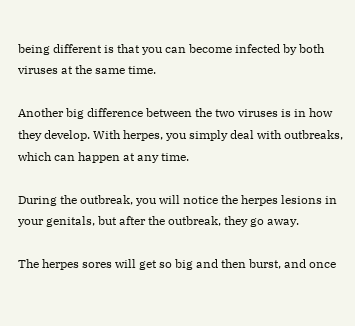being different is that you can become infected by both viruses at the same time.

Another big difference between the two viruses is in how they develop. With herpes, you simply deal with outbreaks, which can happen at any time.

During the outbreak, you will notice the herpes lesions in your genitals, but after the outbreak, they go away.

The herpes sores will get so big and then burst, and once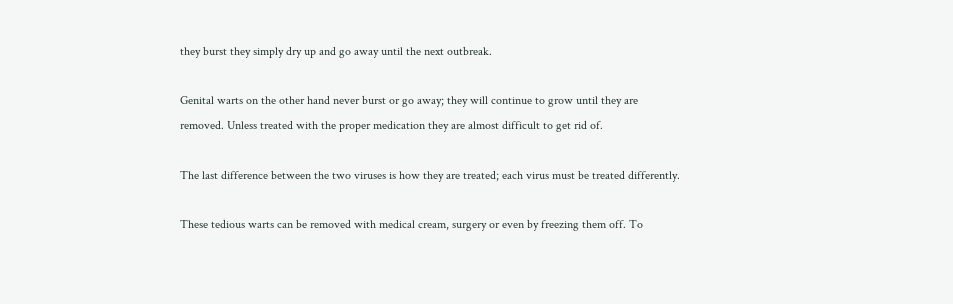they burst they simply dry up and go away until the next outbreak.

Genital warts on the other hand never burst or go away; they will continue to grow until they are removed. Unless treated with the proper medication they are almost difficult to get rid of.

The last difference between the two viruses is how they are treated; each virus must be treated differently.

These tedious warts can be removed with medical cream, surgery or even by freezing them off. To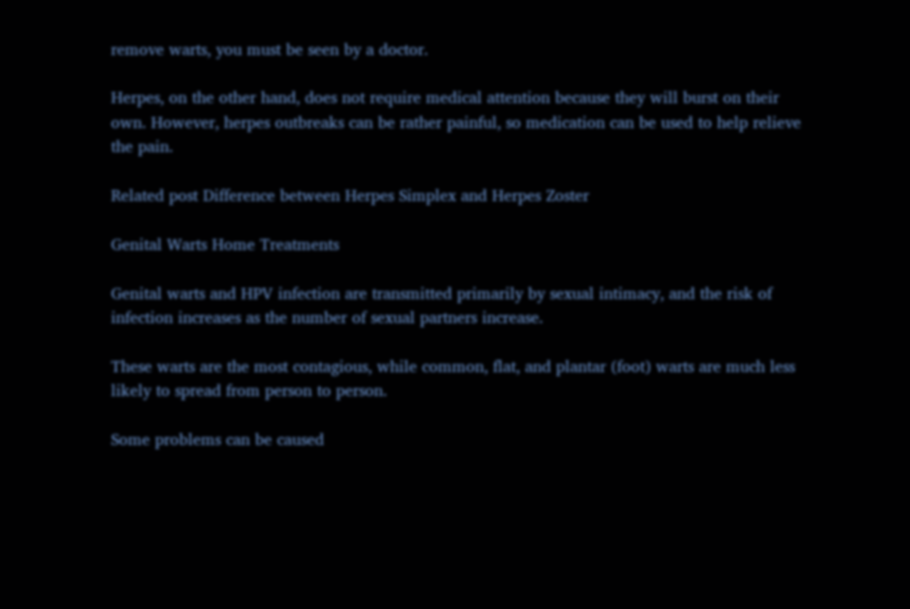remove warts, you must be seen by a doctor.

Herpes, on the other hand, does not require medical attention because they will burst on their own. However, herpes outbreaks can be rather painful, so medication can be used to help relieve the pain.

Related post Difference between Herpes Simplex and Herpes Zoster

Genital Warts Home Treatments

Genital warts and HPV infection are transmitted primarily by sexual intimacy, and the risk of infection increases as the number of sexual partners increase.

These warts are the most contagious, while common, flat, and plantar (foot) warts are much less likely to spread from person to person.

Some problems can be caused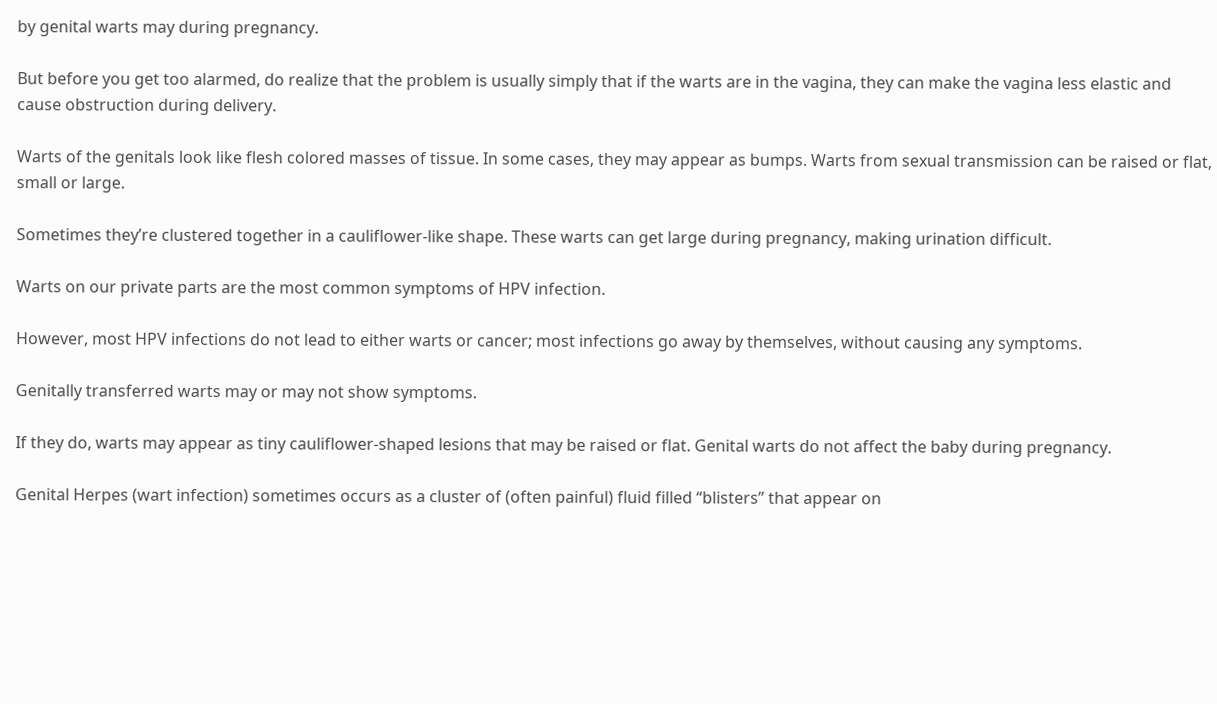by genital warts may during pregnancy.

But before you get too alarmed, do realize that the problem is usually simply that if the warts are in the vagina, they can make the vagina less elastic and cause obstruction during delivery.

Warts of the genitals look like flesh colored masses of tissue. In some cases, they may appear as bumps. Warts from sexual transmission can be raised or flat, small or large.

Sometimes they’re clustered together in a cauliflower-like shape. These warts can get large during pregnancy, making urination difficult.

Warts on our private parts are the most common symptoms of HPV infection.

However, most HPV infections do not lead to either warts or cancer; most infections go away by themselves, without causing any symptoms.

Genitally transferred warts may or may not show symptoms.

If they do, warts may appear as tiny cauliflower-shaped lesions that may be raised or flat. Genital warts do not affect the baby during pregnancy.

Genital Herpes (wart infection) sometimes occurs as a cluster of (often painful) fluid filled “blisters” that appear on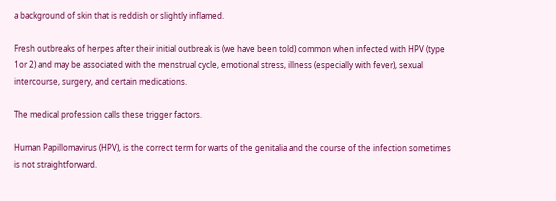a background of skin that is reddish or slightly inflamed.

Fresh outbreaks of herpes after their initial outbreak is (we have been told) common when infected with HPV (type 1or 2) and may be associated with the menstrual cycle, emotional stress, illness (especially with fever), sexual intercourse, surgery, and certain medications.

The medical profession calls these trigger factors.

Human Papillomavirus (HPV), is the correct term for warts of the genitalia and the course of the infection sometimes is not straightforward.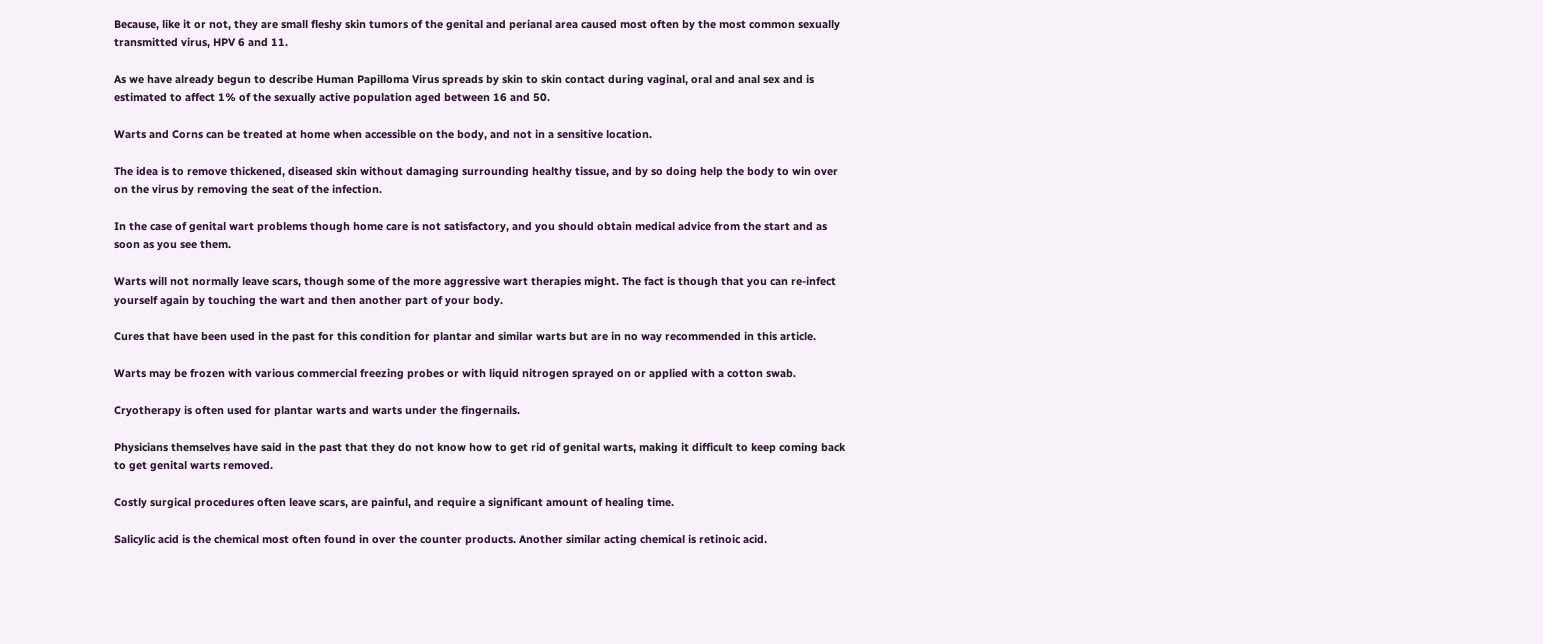Because, like it or not, they are small fleshy skin tumors of the genital and perianal area caused most often by the most common sexually transmitted virus, HPV 6 and 11.

As we have already begun to describe Human Papilloma Virus spreads by skin to skin contact during vaginal, oral and anal sex and is estimated to affect 1% of the sexually active population aged between 16 and 50.

Warts and Corns can be treated at home when accessible on the body, and not in a sensitive location.

The idea is to remove thickened, diseased skin without damaging surrounding healthy tissue, and by so doing help the body to win over on the virus by removing the seat of the infection.

In the case of genital wart problems though home care is not satisfactory, and you should obtain medical advice from the start and as soon as you see them.

Warts will not normally leave scars, though some of the more aggressive wart therapies might. The fact is though that you can re-infect yourself again by touching the wart and then another part of your body.

Cures that have been used in the past for this condition for plantar and similar warts but are in no way recommended in this article.

Warts may be frozen with various commercial freezing probes or with liquid nitrogen sprayed on or applied with a cotton swab.

Cryotherapy is often used for plantar warts and warts under the fingernails.

Physicians themselves have said in the past that they do not know how to get rid of genital warts, making it difficult to keep coming back to get genital warts removed.

Costly surgical procedures often leave scars, are painful, and require a significant amount of healing time.

Salicylic acid is the chemical most often found in over the counter products. Another similar acting chemical is retinoic acid.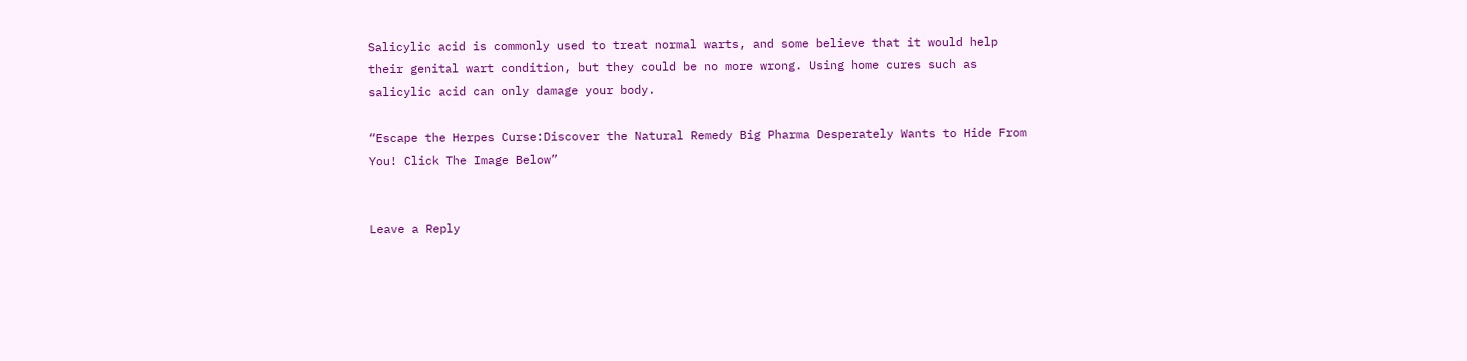Salicylic acid is commonly used to treat normal warts, and some believe that it would help their genital wart condition, but they could be no more wrong. Using home cures such as salicylic acid can only damage your body.

“Escape the Herpes Curse:Discover the Natural Remedy Big Pharma Desperately Wants to Hide From You! Click The Image Below”


Leave a Reply